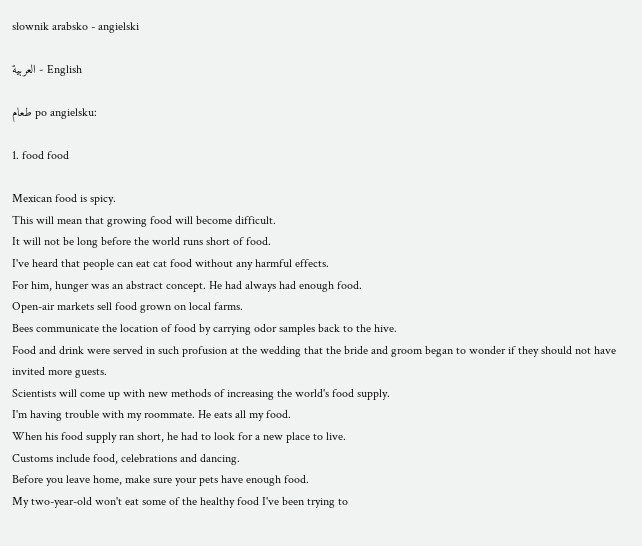słownik arabsko - angielski

العربية - English

طعام po angielsku:

1. food food

Mexican food is spicy.
This will mean that growing food will become difficult.
It will not be long before the world runs short of food.
I've heard that people can eat cat food without any harmful effects.
For him, hunger was an abstract concept. He had always had enough food.
Open-air markets sell food grown on local farms.
Bees communicate the location of food by carrying odor samples back to the hive.
Food and drink were served in such profusion at the wedding that the bride and groom began to wonder if they should not have invited more guests.
Scientists will come up with new methods of increasing the world's food supply.
I'm having trouble with my roommate. He eats all my food.
When his food supply ran short, he had to look for a new place to live.
Customs include food, celebrations and dancing.
Before you leave home, make sure your pets have enough food.
My two-year-old won't eat some of the healthy food I've been trying to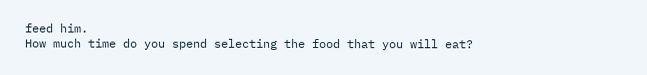feed him.
How much time do you spend selecting the food that you will eat?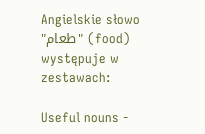Angielskie słowo "طعام" (food) występuje w zestawach:

Useful nouns -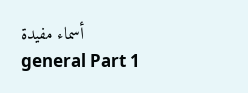أسماء مفيدة
general Part 1